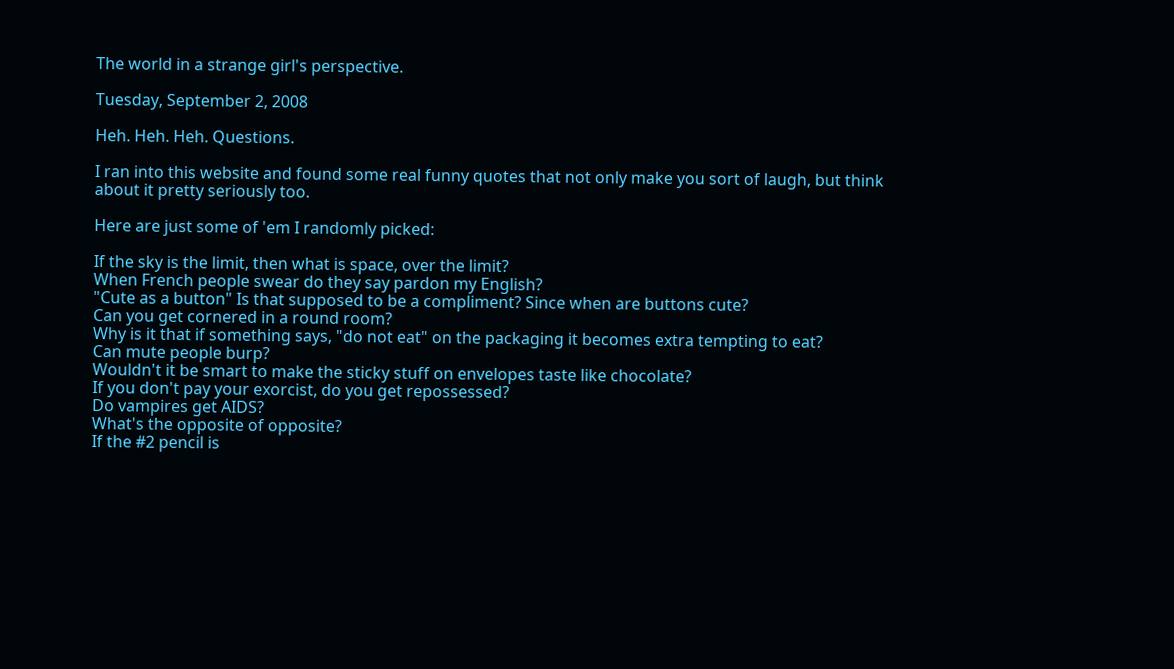The world in a strange girl's perspective.

Tuesday, September 2, 2008

Heh. Heh. Heh. Questions.

I ran into this website and found some real funny quotes that not only make you sort of laugh, but think about it pretty seriously too.

Here are just some of 'em I randomly picked:

If the sky is the limit, then what is space, over the limit?
When French people swear do they say pardon my English?
"Cute as a button" Is that supposed to be a compliment? Since when are buttons cute?
Can you get cornered in a round room?
Why is it that if something says, "do not eat" on the packaging it becomes extra tempting to eat?
Can mute people burp?
Wouldn't it be smart to make the sticky stuff on envelopes taste like chocolate?
If you don't pay your exorcist, do you get repossessed?
Do vampires get AIDS?
What's the opposite of opposite?
If the #2 pencil is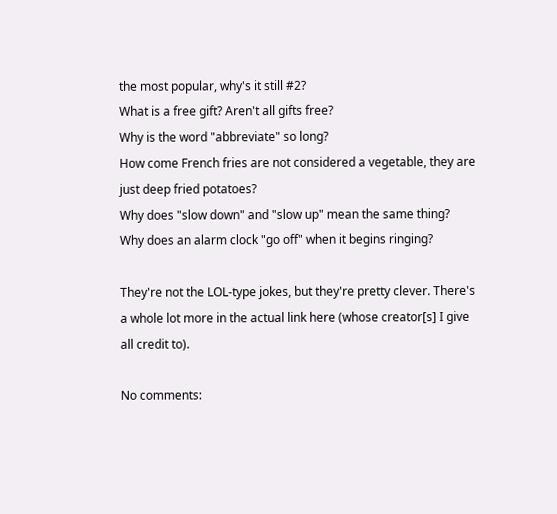the most popular, why's it still #2?
What is a free gift? Aren't all gifts free?
Why is the word "abbreviate" so long?
How come French fries are not considered a vegetable, they are just deep fried potatoes?
Why does "slow down" and "slow up" mean the same thing?
Why does an alarm clock "go off" when it begins ringing?

They're not the LOL-type jokes, but they're pretty clever. There's a whole lot more in the actual link here (whose creator[s] I give all credit to).

No comments: